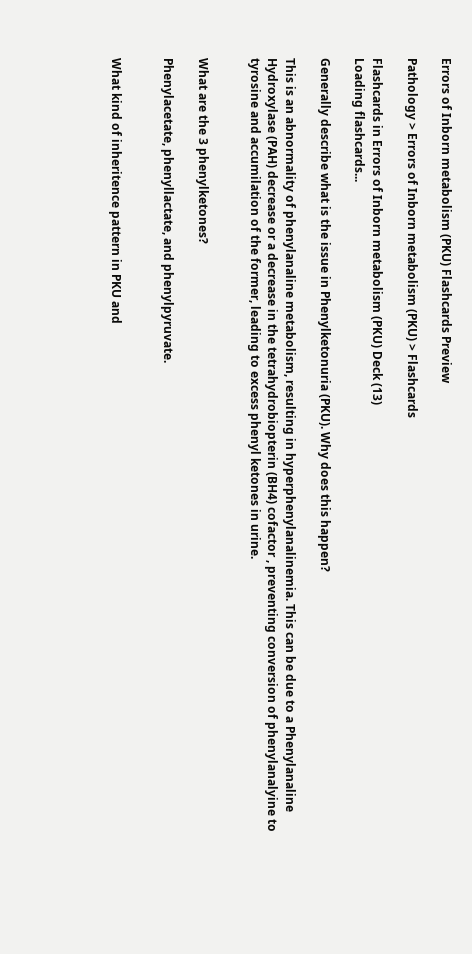Errors of Inborn metabolism (PKU) Flashcards Preview

Pathology > Errors of Inborn metabolism (PKU) > Flashcards

Flashcards in Errors of Inborn metabolism (PKU) Deck (13)
Loading flashcards...

Generally describe what is the issue in Phenylketonuria (PKU). Why does this happen?

This is an abnormality of phenylanaline metabolism, resulting in hyperphenylanalinemia. This can be due to a Phenylanaline Hydroxylase (PAH) decrease or a decrease in the tetrahydrobiopterin (BH4) cofactor , preventing conversion of phenylanalyine to tyrosine and accumilation of the former, leading to excess phenyl ketones in urine.


What are the 3 phenylketones?

Phenylacetate, phenyllactate, and phenylpyruvate.


What kind of inheritence pattern in PKU and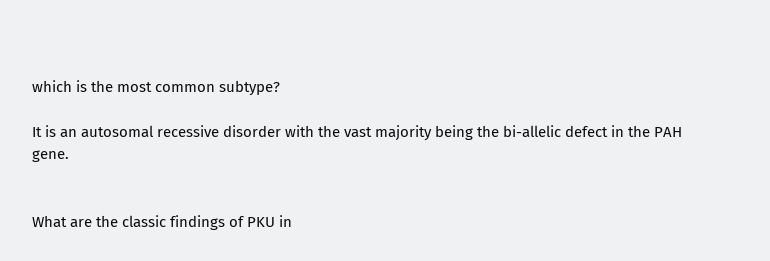which is the most common subtype?

It is an autosomal recessive disorder with the vast majority being the bi-allelic defect in the PAH gene.


What are the classic findings of PKU in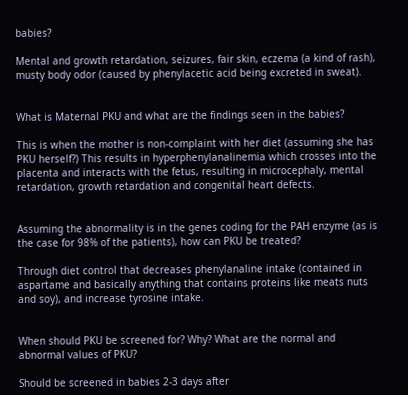babies?

Mental and growth retardation, seizures, fair skin, eczema (a kind of rash), musty body odor (caused by phenylacetic acid being excreted in sweat).


What is Maternal PKU and what are the findings seen in the babies?

This is when the mother is non-complaint with her diet (assuming she has PKU herself?) This results in hyperphenylanalinemia which crosses into the placenta and interacts with the fetus, resulting in microcephaly, mental retardation, growth retardation and congenital heart defects.


Assuming the abnormality is in the genes coding for the PAH enzyme (as is the case for 98% of the patients), how can PKU be treated?

Through diet control that decreases phenylanaline intake (contained in aspartame and basically anything that contains proteins like meats nuts and soy), and increase tyrosine intake.


When should PKU be screened for? Why? What are the normal and abnormal values of PKU?

Should be screened in babies 2-3 days after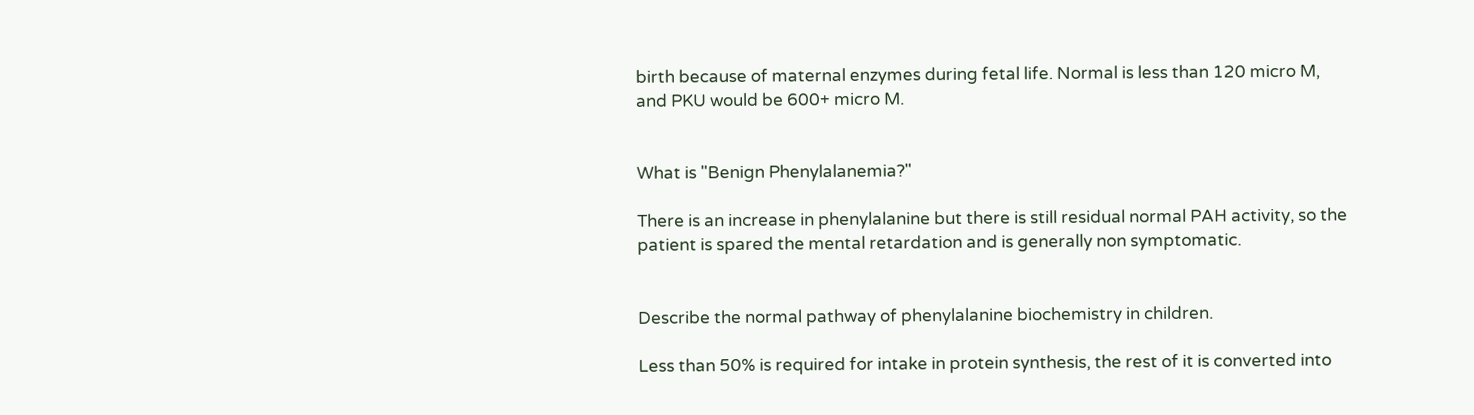birth because of maternal enzymes during fetal life. Normal is less than 120 micro M, and PKU would be 600+ micro M.


What is "Benign Phenylalanemia?"

There is an increase in phenylalanine but there is still residual normal PAH activity, so the patient is spared the mental retardation and is generally non symptomatic.


Describe the normal pathway of phenylalanine biochemistry in children.

Less than 50% is required for intake in protein synthesis, the rest of it is converted into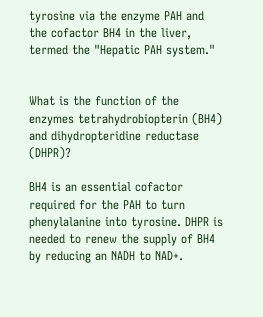tyrosine via the enzyme PAH and the cofactor BH4 in the liver, termed the "Hepatic PAH system."


What is the function of the enzymes tetrahydrobiopterin (BH4) and dihydropteridine reductase (DHPR)?

BH4 is an essential cofactor required for the PAH to turn phenylalanine into tyrosine. DHPR is needed to renew the supply of BH4 by reducing an NADH to NAD+.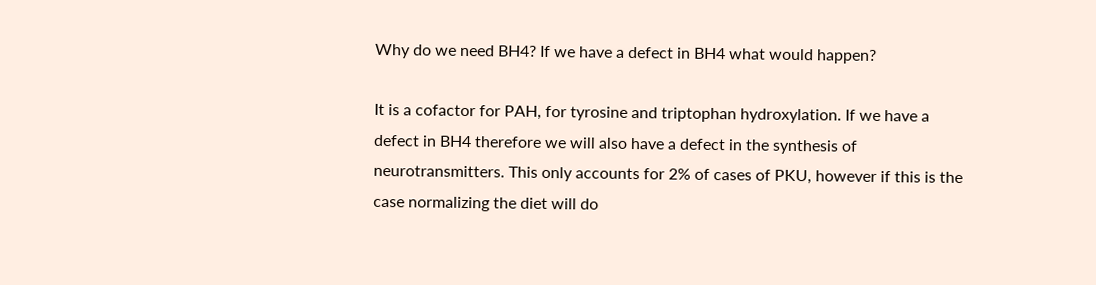Why do we need BH4? If we have a defect in BH4 what would happen?

It is a cofactor for PAH, for tyrosine and triptophan hydroxylation. If we have a defect in BH4 therefore we will also have a defect in the synthesis of neurotransmitters. This only accounts for 2% of cases of PKU, however if this is the case normalizing the diet will do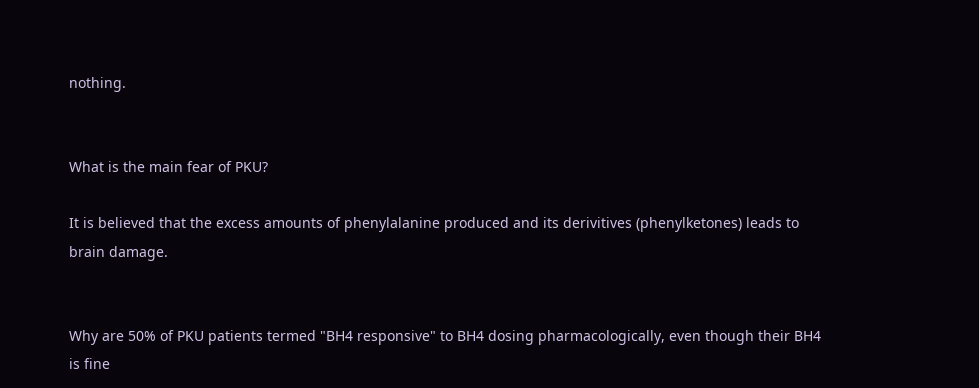nothing.


What is the main fear of PKU?

It is believed that the excess amounts of phenylalanine produced and its derivitives (phenylketones) leads to brain damage.


Why are 50% of PKU patients termed "BH4 responsive" to BH4 dosing pharmacologically, even though their BH4 is fine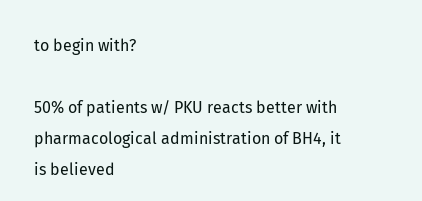to begin with?

50% of patients w/ PKU reacts better with pharmacological administration of BH4, it is believed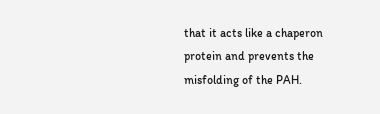that it acts like a chaperon protein and prevents the misfolding of the PAH.